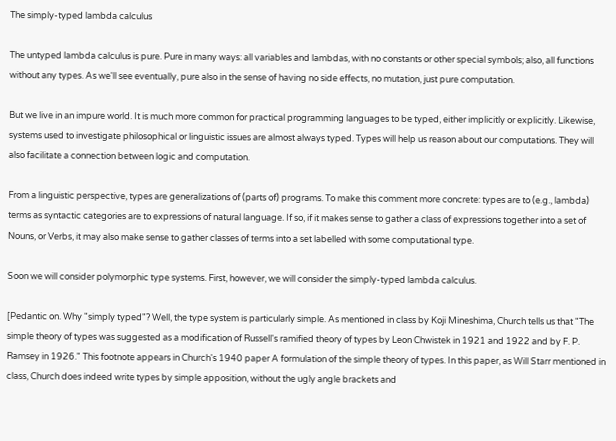The simply-typed lambda calculus

The untyped lambda calculus is pure. Pure in many ways: all variables and lambdas, with no constants or other special symbols; also, all functions without any types. As we'll see eventually, pure also in the sense of having no side effects, no mutation, just pure computation.

But we live in an impure world. It is much more common for practical programming languages to be typed, either implicitly or explicitly. Likewise, systems used to investigate philosophical or linguistic issues are almost always typed. Types will help us reason about our computations. They will also facilitate a connection between logic and computation.

From a linguistic perspective, types are generalizations of (parts of) programs. To make this comment more concrete: types are to (e.g., lambda) terms as syntactic categories are to expressions of natural language. If so, if it makes sense to gather a class of expressions together into a set of Nouns, or Verbs, it may also make sense to gather classes of terms into a set labelled with some computational type.

Soon we will consider polymorphic type systems. First, however, we will consider the simply-typed lambda calculus.

[Pedantic on. Why "simply typed"? Well, the type system is particularly simple. As mentioned in class by Koji Mineshima, Church tells us that "The simple theory of types was suggested as a modification of Russell's ramified theory of types by Leon Chwistek in 1921 and 1922 and by F. P. Ramsey in 1926." This footnote appears in Church's 1940 paper A formulation of the simple theory of types. In this paper, as Will Starr mentioned in class, Church does indeed write types by simple apposition, without the ugly angle brackets and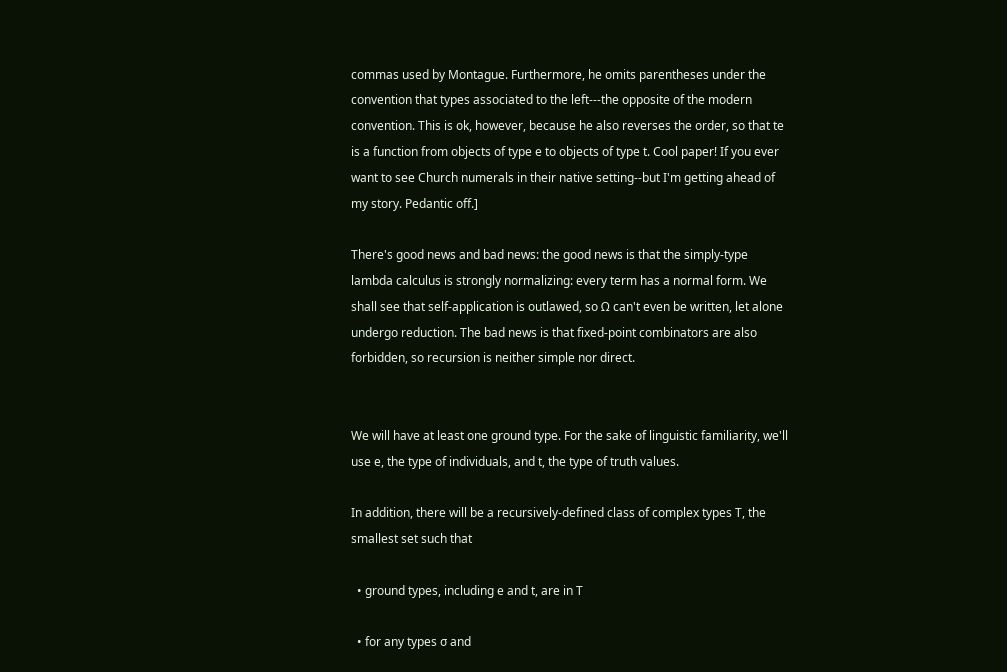commas used by Montague. Furthermore, he omits parentheses under the convention that types associated to the left---the opposite of the modern convention. This is ok, however, because he also reverses the order, so that te is a function from objects of type e to objects of type t. Cool paper! If you ever want to see Church numerals in their native setting--but I'm getting ahead of my story. Pedantic off.]

There's good news and bad news: the good news is that the simply-type lambda calculus is strongly normalizing: every term has a normal form. We shall see that self-application is outlawed, so Ω can't even be written, let alone undergo reduction. The bad news is that fixed-point combinators are also forbidden, so recursion is neither simple nor direct.


We will have at least one ground type. For the sake of linguistic familiarity, we'll use e, the type of individuals, and t, the type of truth values.

In addition, there will be a recursively-defined class of complex types T, the smallest set such that

  • ground types, including e and t, are in T

  • for any types σ and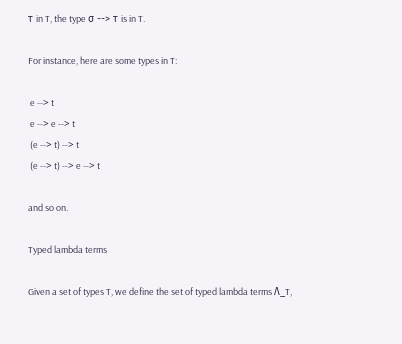τ in T, the type σ --> τ is in T.

For instance, here are some types in T:

 e --> t
 e --> e --> t
 (e --> t) --> t
 (e --> t) --> e --> t

and so on.

Typed lambda terms

Given a set of types T, we define the set of typed lambda terms Λ_T,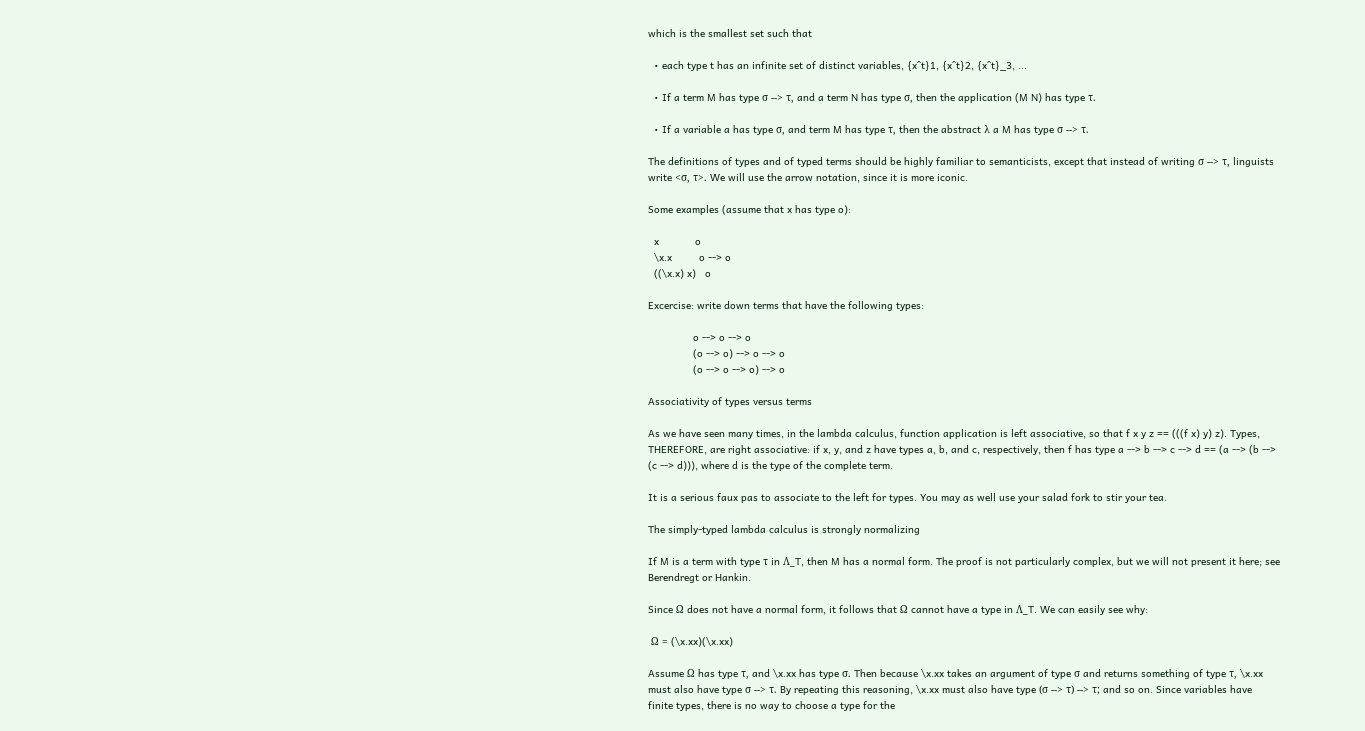which is the smallest set such that

  • each type t has an infinite set of distinct variables, {x^t}1, {x^t}2, {x^t}_3, ...

  • If a term M has type σ --> τ, and a term N has type σ, then the application (M N) has type τ.

  • If a variable a has type σ, and term M has type τ, then the abstract λ a M has type σ --> τ.

The definitions of types and of typed terms should be highly familiar to semanticists, except that instead of writing σ --> τ, linguists write <σ, τ>. We will use the arrow notation, since it is more iconic.

Some examples (assume that x has type o):

  x            o
  \x.x         o --> o
  ((\x.x) x)   o

Excercise: write down terms that have the following types:

               o --> o --> o
               (o --> o) --> o --> o
               (o --> o --> o) --> o

Associativity of types versus terms

As we have seen many times, in the lambda calculus, function application is left associative, so that f x y z == (((f x) y) z). Types, THEREFORE, are right associative: if x, y, and z have types a, b, and c, respectively, then f has type a --> b --> c --> d == (a --> (b --> (c --> d))), where d is the type of the complete term.

It is a serious faux pas to associate to the left for types. You may as well use your salad fork to stir your tea.

The simply-typed lambda calculus is strongly normalizing

If M is a term with type τ in Λ_T, then M has a normal form. The proof is not particularly complex, but we will not present it here; see Berendregt or Hankin.

Since Ω does not have a normal form, it follows that Ω cannot have a type in Λ_T. We can easily see why:

 Ω = (\x.xx)(\x.xx)

Assume Ω has type τ, and \x.xx has type σ. Then because \x.xx takes an argument of type σ and returns something of type τ, \x.xx must also have type σ --> τ. By repeating this reasoning, \x.xx must also have type (σ --> τ) --> τ; and so on. Since variables have finite types, there is no way to choose a type for the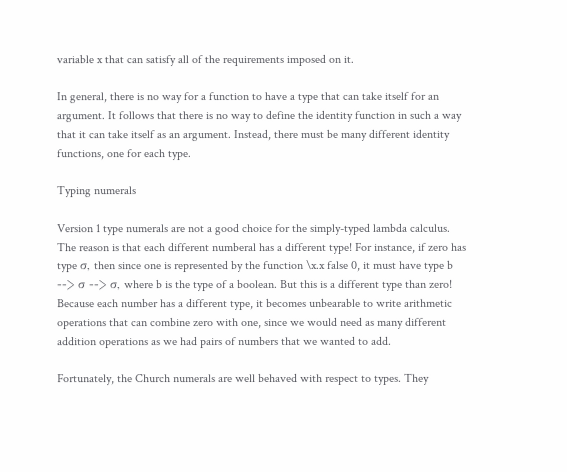variable x that can satisfy all of the requirements imposed on it.

In general, there is no way for a function to have a type that can take itself for an argument. It follows that there is no way to define the identity function in such a way that it can take itself as an argument. Instead, there must be many different identity functions, one for each type.

Typing numerals

Version 1 type numerals are not a good choice for the simply-typed lambda calculus. The reason is that each different numberal has a different type! For instance, if zero has type σ, then since one is represented by the function \x.x false 0, it must have type b --> σ --> σ, where b is the type of a boolean. But this is a different type than zero! Because each number has a different type, it becomes unbearable to write arithmetic operations that can combine zero with one, since we would need as many different addition operations as we had pairs of numbers that we wanted to add.

Fortunately, the Church numerals are well behaved with respect to types. They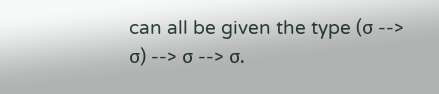can all be given the type (σ --> σ) --> σ --> σ.